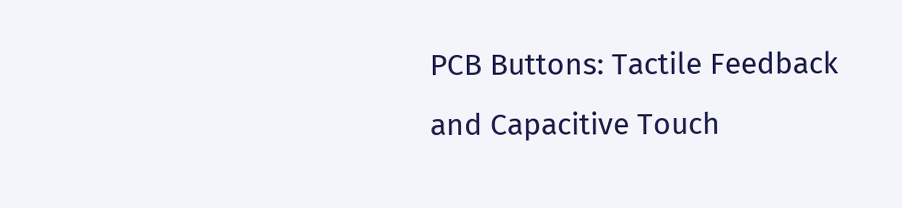PCB Buttons: Tactile Feedback and Capacitive Touch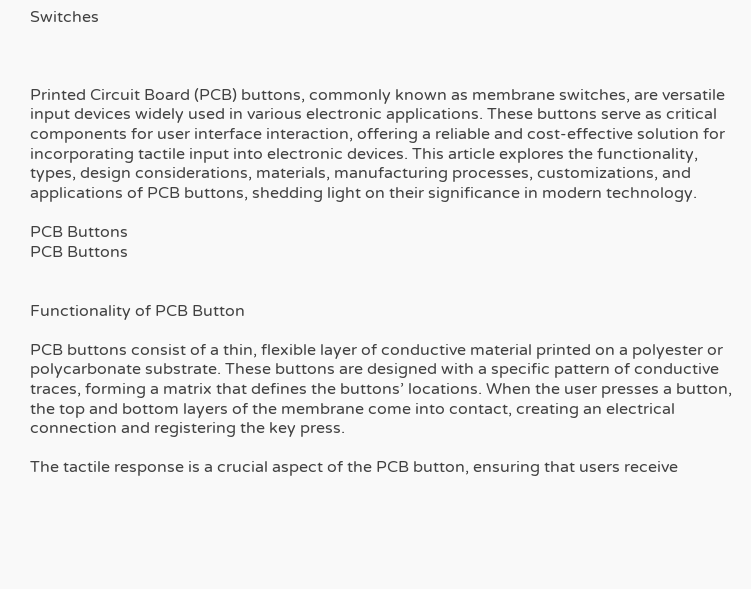Switches



Printed Circuit Board (PCB) buttons, commonly known as membrane switches, are versatile input devices widely used in various electronic applications. These buttons serve as critical components for user interface interaction, offering a reliable and cost-effective solution for incorporating tactile input into electronic devices. This article explores the functionality, types, design considerations, materials, manufacturing processes, customizations, and applications of PCB buttons, shedding light on their significance in modern technology.

PCB Buttons
PCB Buttons


Functionality of PCB Button

PCB buttons consist of a thin, flexible layer of conductive material printed on a polyester or polycarbonate substrate. These buttons are designed with a specific pattern of conductive traces, forming a matrix that defines the buttons’ locations. When the user presses a button, the top and bottom layers of the membrane come into contact, creating an electrical connection and registering the key press.

The tactile response is a crucial aspect of the PCB button, ensuring that users receive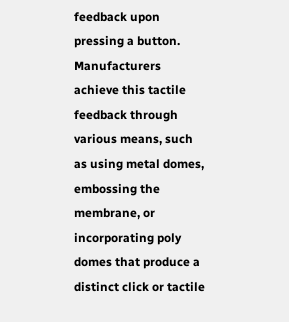feedback upon pressing a button. Manufacturers achieve this tactile feedback through various means, such as using metal domes, embossing the membrane, or incorporating poly domes that produce a distinct click or tactile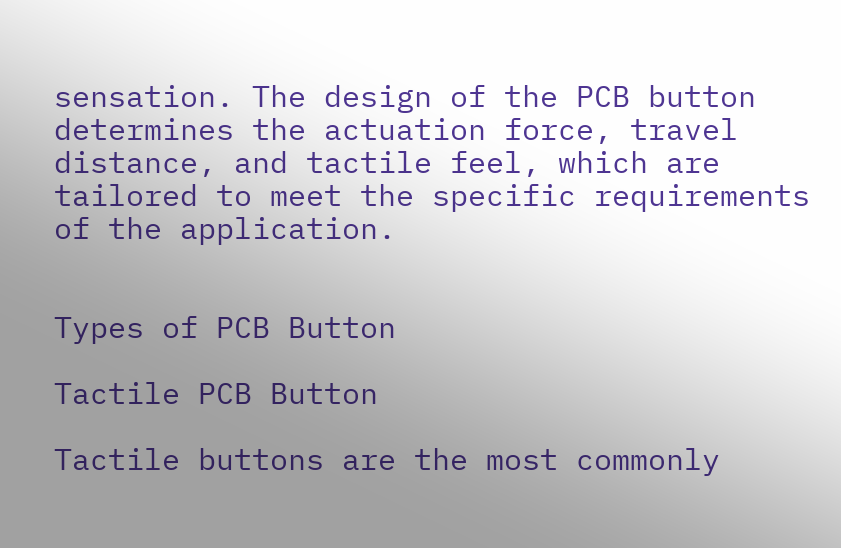sensation. The design of the PCB button determines the actuation force, travel distance, and tactile feel, which are tailored to meet the specific requirements of the application.


Types of PCB Button

Tactile PCB Button

Tactile buttons are the most commonly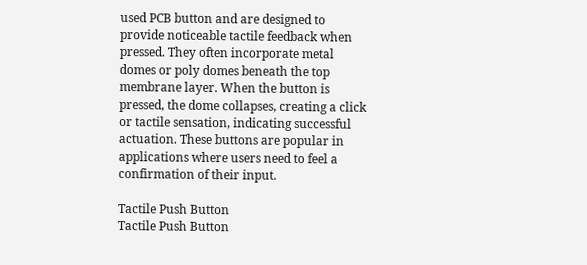used PCB button and are designed to provide noticeable tactile feedback when pressed. They often incorporate metal domes or poly domes beneath the top membrane layer. When the button is pressed, the dome collapses, creating a click or tactile sensation, indicating successful actuation. These buttons are popular in applications where users need to feel a confirmation of their input.

Tactile Push Button
Tactile Push Button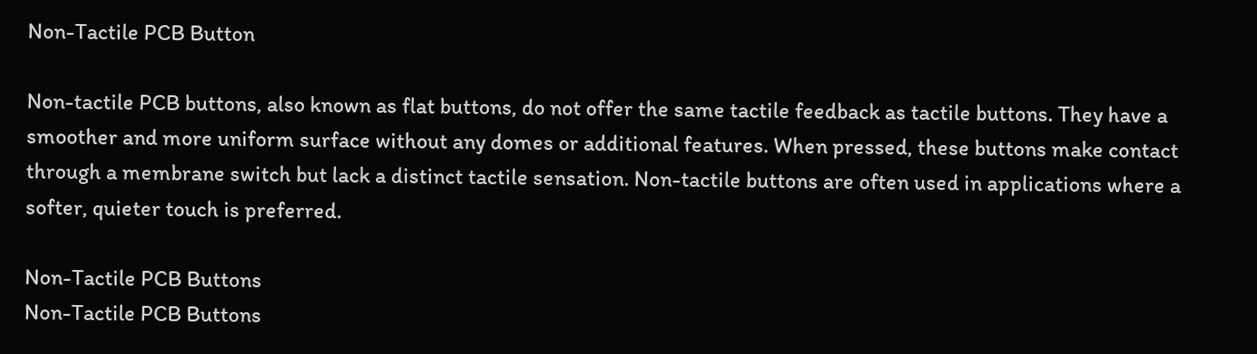Non-Tactile PCB Button

Non-tactile PCB buttons, also known as flat buttons, do not offer the same tactile feedback as tactile buttons. They have a smoother and more uniform surface without any domes or additional features. When pressed, these buttons make contact through a membrane switch but lack a distinct tactile sensation. Non-tactile buttons are often used in applications where a softer, quieter touch is preferred.

Non-Tactile PCB Buttons
Non-Tactile PCB Buttons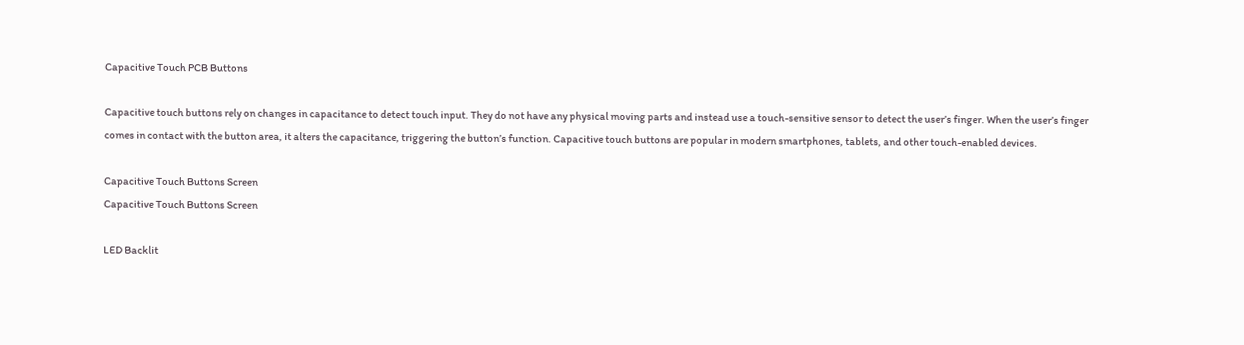Capacitive Touch PCB Buttons

Capacitive touch buttons rely on changes in capacitance to detect touch input. They do not have any physical moving parts and instead use a touch-sensitive sensor to detect the user’s finger. When the user’s finger comes in contact with the button area, it alters the capacitance, triggering the button’s function. Capacitive touch buttons are popular in modern smartphones, tablets, and other touch-enabled devices.

Capacitive Touch Buttons Screen
Capacitive Touch Buttons Screen

LED Backlit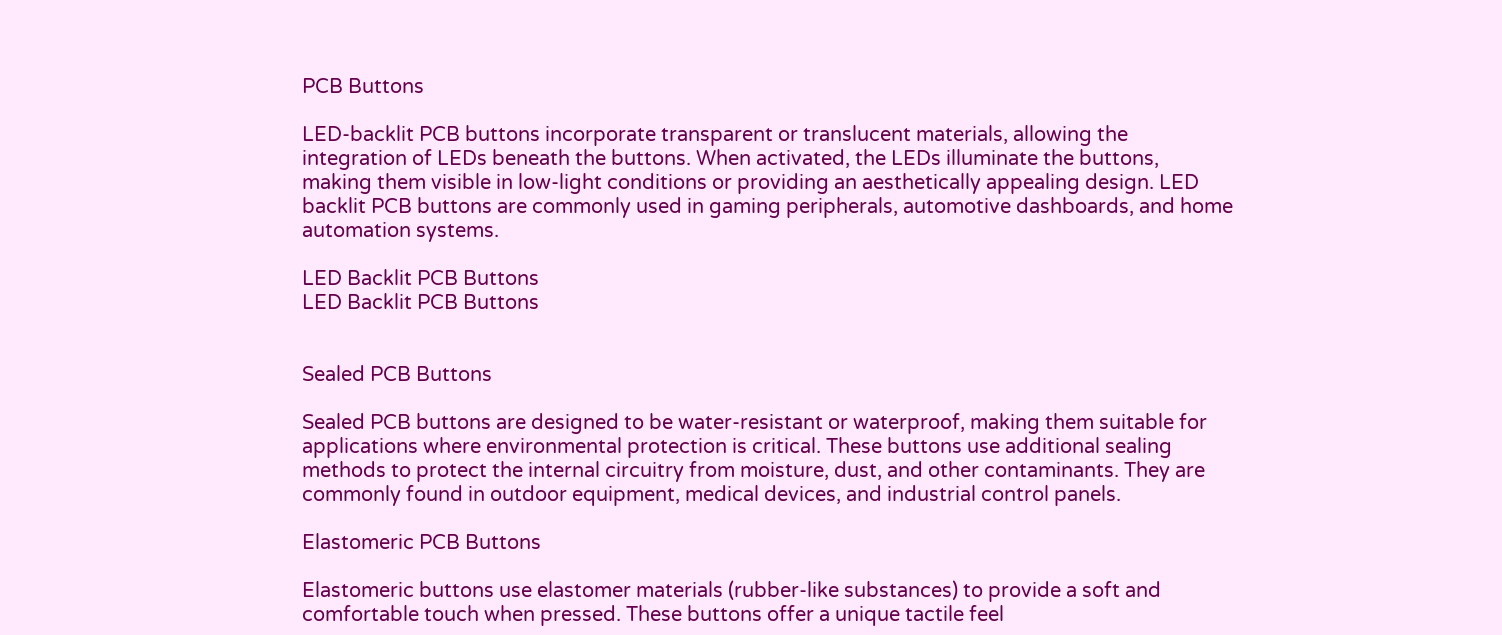PCB Buttons

LED-backlit PCB buttons incorporate transparent or translucent materials, allowing the integration of LEDs beneath the buttons. When activated, the LEDs illuminate the buttons, making them visible in low-light conditions or providing an aesthetically appealing design. LED backlit PCB buttons are commonly used in gaming peripherals, automotive dashboards, and home automation systems.

LED Backlit PCB Buttons
LED Backlit PCB Buttons


Sealed PCB Buttons

Sealed PCB buttons are designed to be water-resistant or waterproof, making them suitable for applications where environmental protection is critical. These buttons use additional sealing methods to protect the internal circuitry from moisture, dust, and other contaminants. They are commonly found in outdoor equipment, medical devices, and industrial control panels.

Elastomeric PCB Buttons

Elastomeric buttons use elastomer materials (rubber-like substances) to provide a soft and comfortable touch when pressed. These buttons offer a unique tactile feel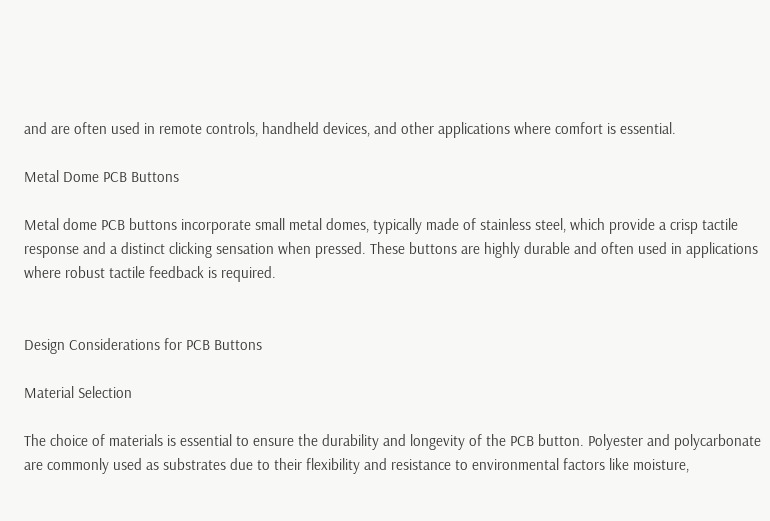and are often used in remote controls, handheld devices, and other applications where comfort is essential.

Metal Dome PCB Buttons

Metal dome PCB buttons incorporate small metal domes, typically made of stainless steel, which provide a crisp tactile response and a distinct clicking sensation when pressed. These buttons are highly durable and often used in applications where robust tactile feedback is required.


Design Considerations for PCB Buttons

Material Selection

The choice of materials is essential to ensure the durability and longevity of the PCB button. Polyester and polycarbonate are commonly used as substrates due to their flexibility and resistance to environmental factors like moisture,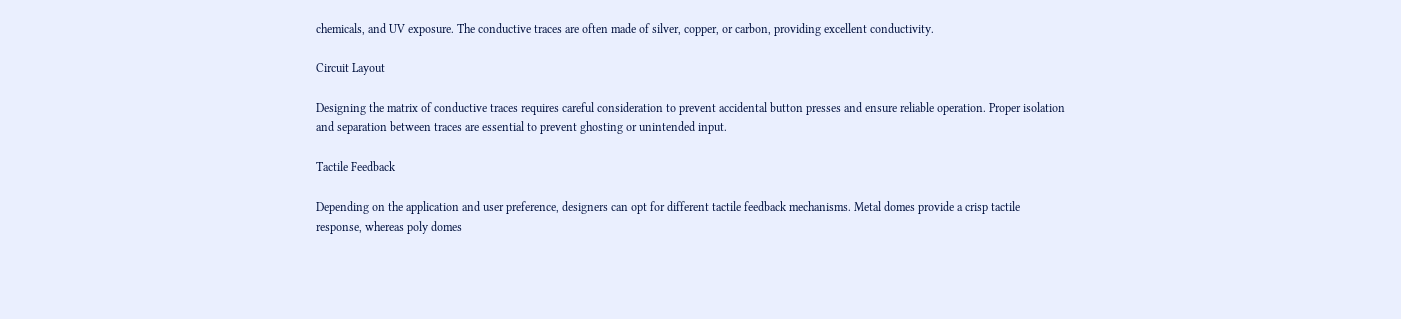chemicals, and UV exposure. The conductive traces are often made of silver, copper, or carbon, providing excellent conductivity.

Circuit Layout

Designing the matrix of conductive traces requires careful consideration to prevent accidental button presses and ensure reliable operation. Proper isolation and separation between traces are essential to prevent ghosting or unintended input.

Tactile Feedback

Depending on the application and user preference, designers can opt for different tactile feedback mechanisms. Metal domes provide a crisp tactile response, whereas poly domes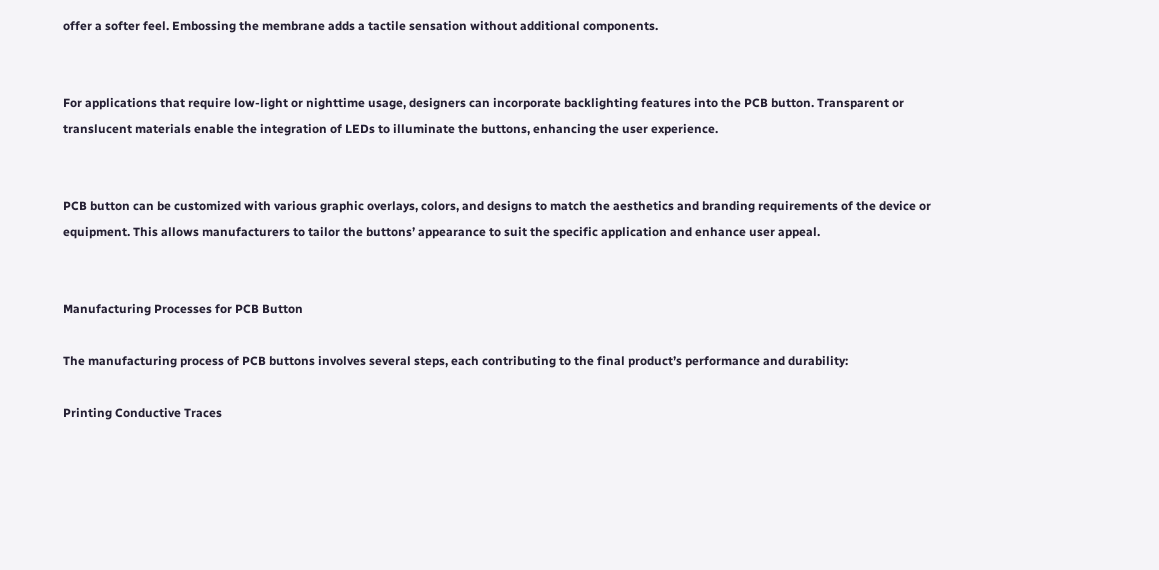offer a softer feel. Embossing the membrane adds a tactile sensation without additional components.


For applications that require low-light or nighttime usage, designers can incorporate backlighting features into the PCB button. Transparent or translucent materials enable the integration of LEDs to illuminate the buttons, enhancing the user experience.


PCB button can be customized with various graphic overlays, colors, and designs to match the aesthetics and branding requirements of the device or equipment. This allows manufacturers to tailor the buttons’ appearance to suit the specific application and enhance user appeal.


Manufacturing Processes for PCB Button

The manufacturing process of PCB buttons involves several steps, each contributing to the final product’s performance and durability:

Printing Conductive Traces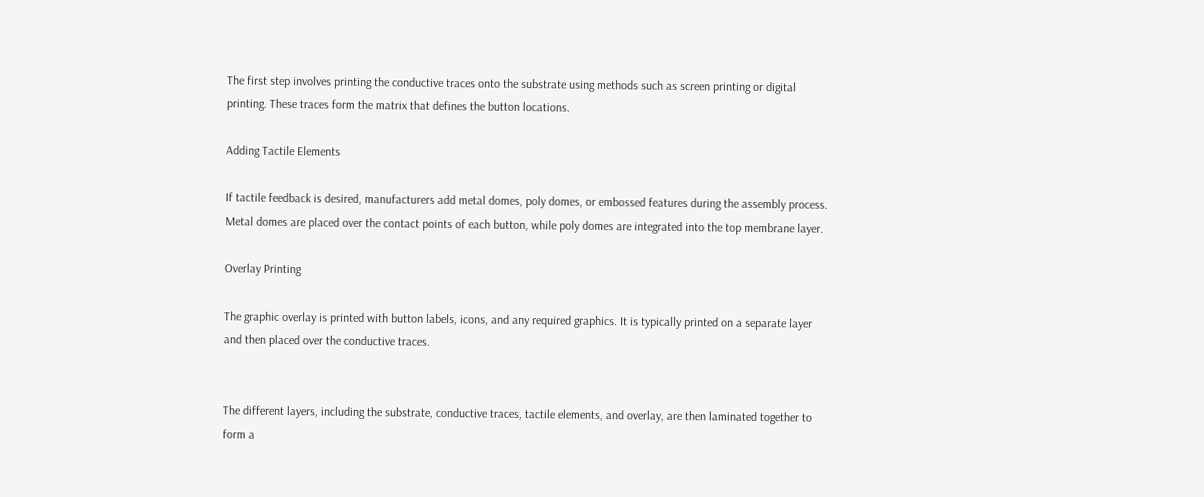The first step involves printing the conductive traces onto the substrate using methods such as screen printing or digital printing. These traces form the matrix that defines the button locations.

Adding Tactile Elements

If tactile feedback is desired, manufacturers add metal domes, poly domes, or embossed features during the assembly process. Metal domes are placed over the contact points of each button, while poly domes are integrated into the top membrane layer.

Overlay Printing

The graphic overlay is printed with button labels, icons, and any required graphics. It is typically printed on a separate layer and then placed over the conductive traces.


The different layers, including the substrate, conductive traces, tactile elements, and overlay, are then laminated together to form a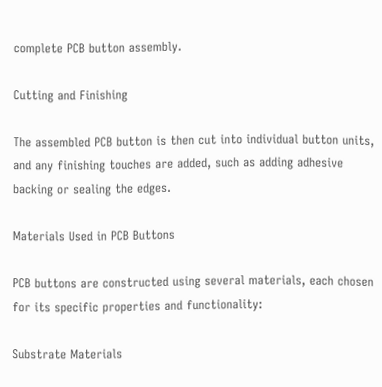complete PCB button assembly.

Cutting and Finishing

The assembled PCB button is then cut into individual button units, and any finishing touches are added, such as adding adhesive backing or sealing the edges.

Materials Used in PCB Buttons

PCB buttons are constructed using several materials, each chosen for its specific properties and functionality:

Substrate Materials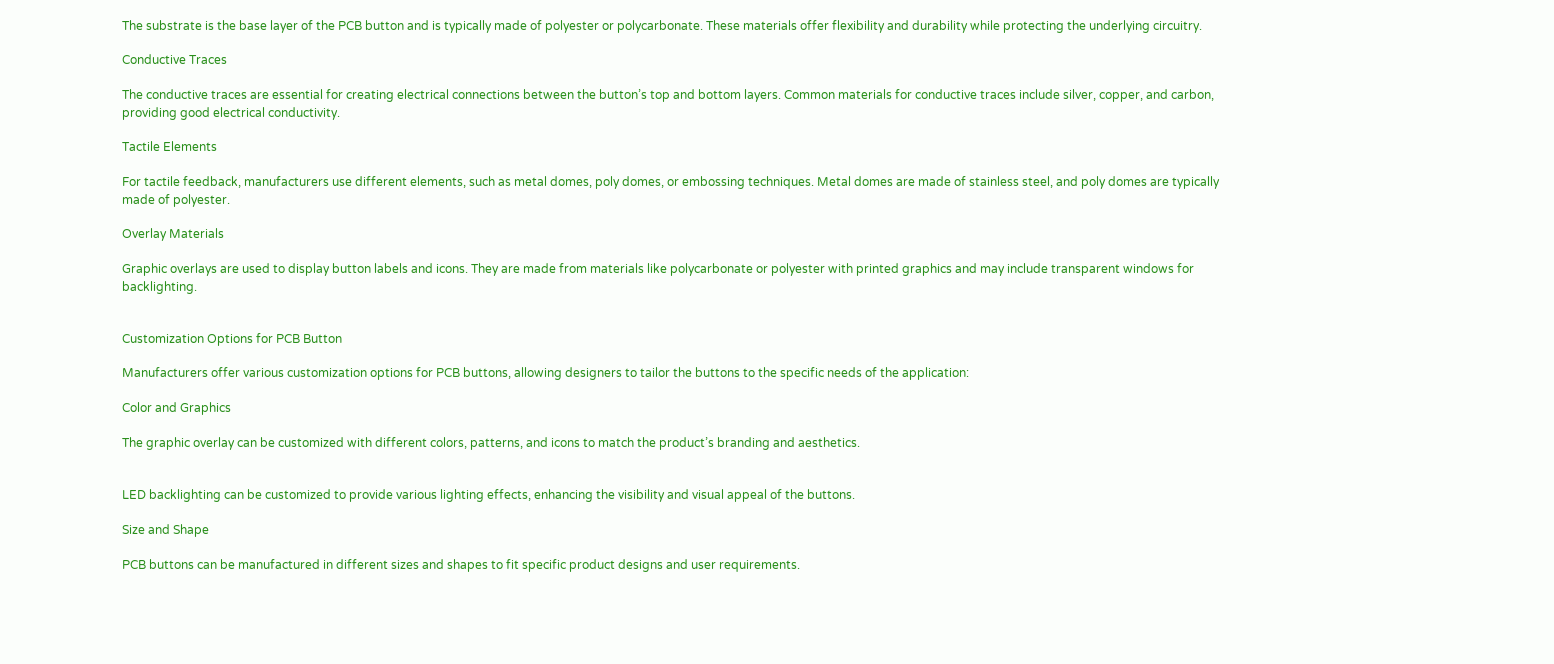The substrate is the base layer of the PCB button and is typically made of polyester or polycarbonate. These materials offer flexibility and durability while protecting the underlying circuitry.

Conductive Traces

The conductive traces are essential for creating electrical connections between the button’s top and bottom layers. Common materials for conductive traces include silver, copper, and carbon, providing good electrical conductivity.

Tactile Elements

For tactile feedback, manufacturers use different elements, such as metal domes, poly domes, or embossing techniques. Metal domes are made of stainless steel, and poly domes are typically made of polyester.

Overlay Materials

Graphic overlays are used to display button labels and icons. They are made from materials like polycarbonate or polyester with printed graphics and may include transparent windows for backlighting.


Customization Options for PCB Button

Manufacturers offer various customization options for PCB buttons, allowing designers to tailor the buttons to the specific needs of the application:

Color and Graphics

The graphic overlay can be customized with different colors, patterns, and icons to match the product’s branding and aesthetics.


LED backlighting can be customized to provide various lighting effects, enhancing the visibility and visual appeal of the buttons.

Size and Shape

PCB buttons can be manufactured in different sizes and shapes to fit specific product designs and user requirements.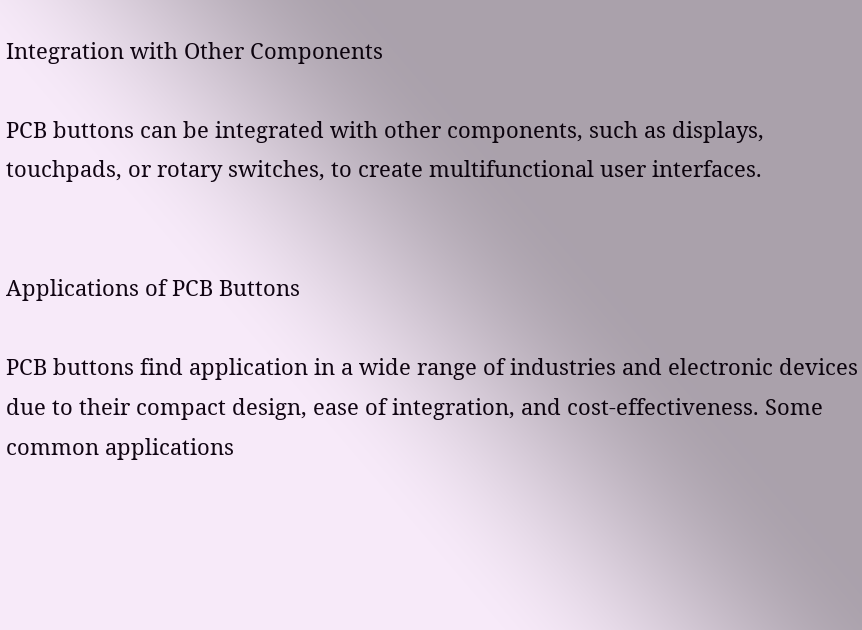Integration with Other Components

PCB buttons can be integrated with other components, such as displays, touchpads, or rotary switches, to create multifunctional user interfaces.


Applications of PCB Buttons

PCB buttons find application in a wide range of industries and electronic devices due to their compact design, ease of integration, and cost-effectiveness. Some common applications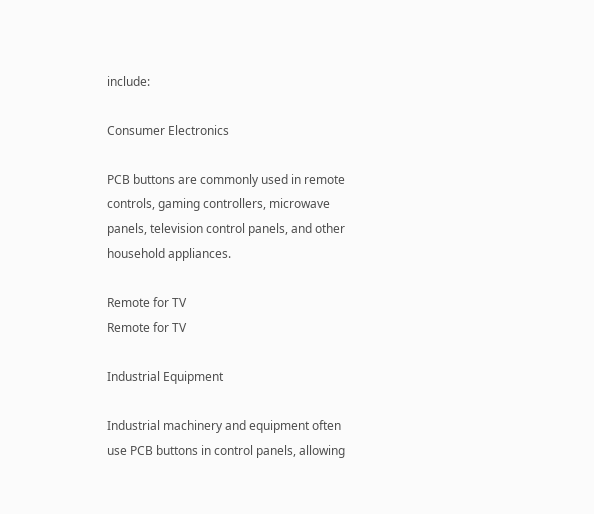include:

Consumer Electronics

PCB buttons are commonly used in remote controls, gaming controllers, microwave panels, television control panels, and other household appliances.

Remote for TV
Remote for TV

Industrial Equipment

Industrial machinery and equipment often use PCB buttons in control panels, allowing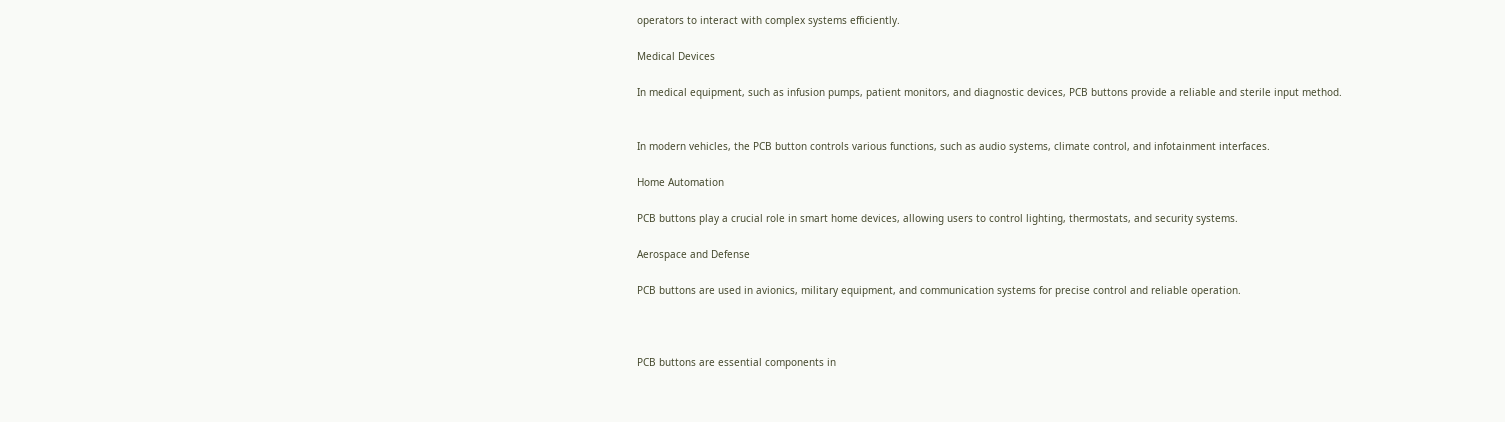operators to interact with complex systems efficiently.

Medical Devices

In medical equipment, such as infusion pumps, patient monitors, and diagnostic devices, PCB buttons provide a reliable and sterile input method.


In modern vehicles, the PCB button controls various functions, such as audio systems, climate control, and infotainment interfaces.

Home Automation

PCB buttons play a crucial role in smart home devices, allowing users to control lighting, thermostats, and security systems.

Aerospace and Defense

PCB buttons are used in avionics, military equipment, and communication systems for precise control and reliable operation.



PCB buttons are essential components in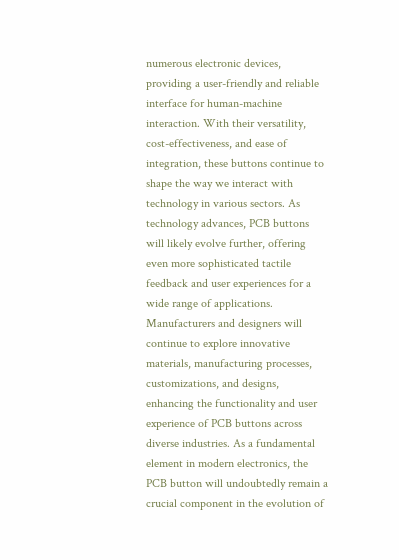numerous electronic devices, providing a user-friendly and reliable interface for human-machine interaction. With their versatility, cost-effectiveness, and ease of integration, these buttons continue to shape the way we interact with technology in various sectors. As technology advances, PCB buttons will likely evolve further, offering even more sophisticated tactile feedback and user experiences for a wide range of applications. Manufacturers and designers will continue to explore innovative materials, manufacturing processes, customizations, and designs, enhancing the functionality and user experience of PCB buttons across diverse industries. As a fundamental element in modern electronics, the PCB button will undoubtedly remain a crucial component in the evolution of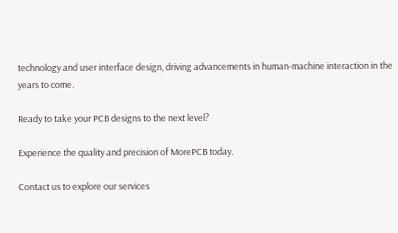technology and user interface design, driving advancements in human-machine interaction in the years to come.

Ready to take your PCB designs to the next level?

Experience the quality and precision of MorePCB today.

Contact us to explore our services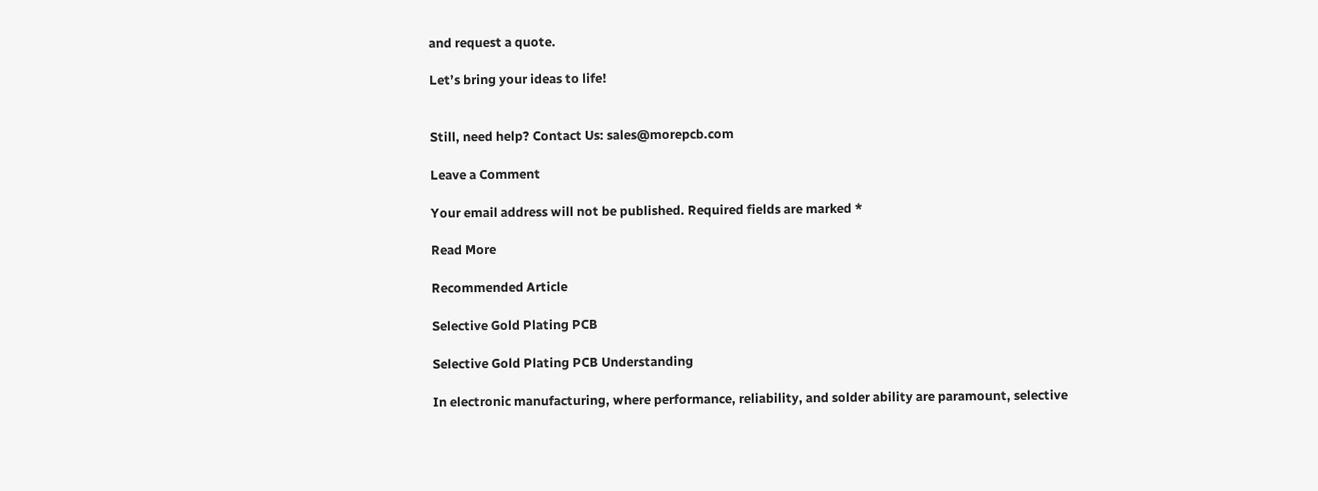and request a quote.

Let’s bring your ideas to life!


Still, need help? Contact Us: sales@morepcb.com

Leave a Comment

Your email address will not be published. Required fields are marked *

Read More

Recommended Article

Selective Gold Plating PCB

Selective Gold Plating PCB Understanding

In electronic manufacturing, where performance, reliability, and solder ability are paramount, selective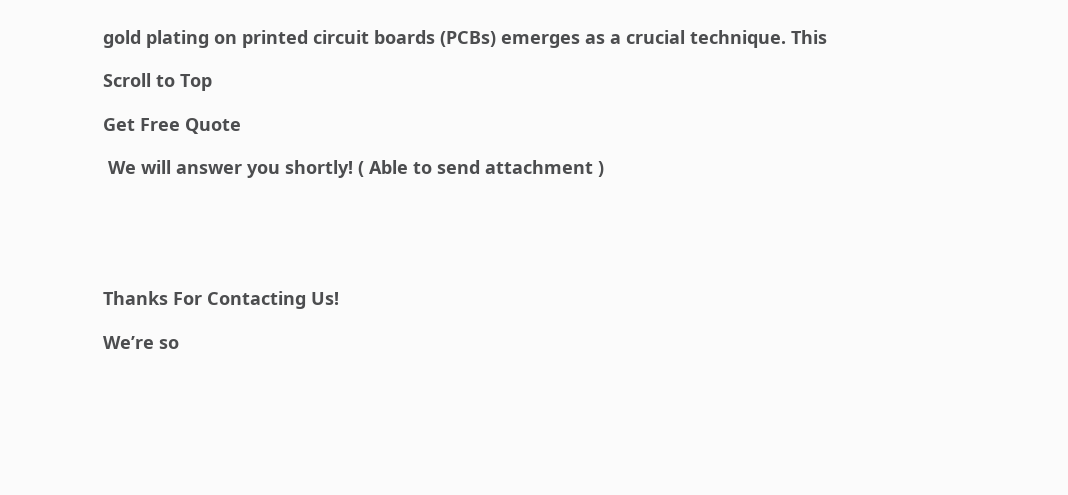gold plating on printed circuit boards (PCBs) emerges as a crucial technique. This

Scroll to Top

Get Free Quote

 We will answer you shortly! ( Able to send attachment )





Thanks For Contacting Us!

We’re so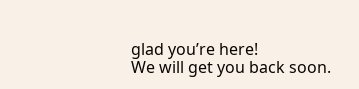glad you’re here!
We will get you back soon.